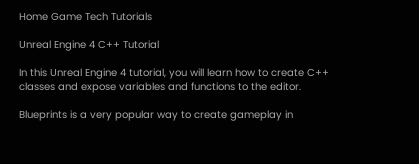Home Game Tech Tutorials

Unreal Engine 4 C++ Tutorial

In this Unreal Engine 4 tutorial, you will learn how to create C++ classes and expose variables and functions to the editor.

Blueprints is a very popular way to create gameplay in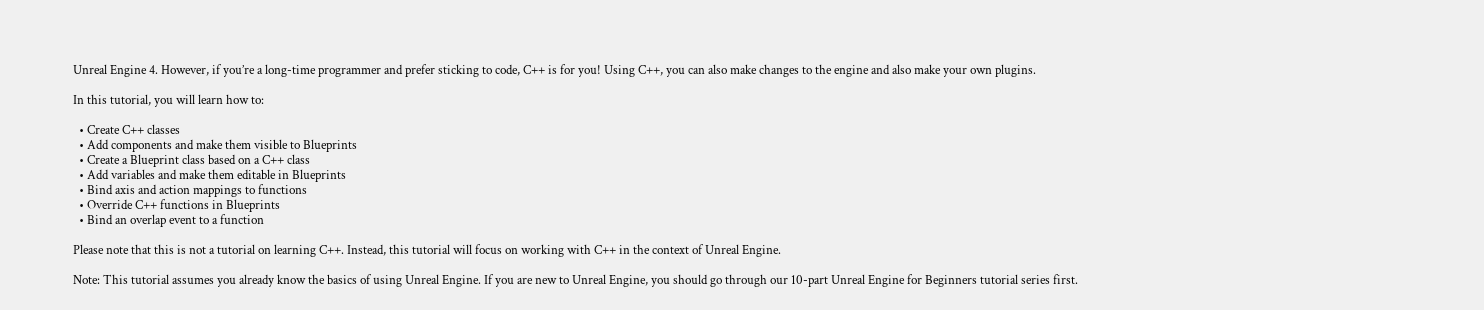Unreal Engine 4. However, if you’re a long-time programmer and prefer sticking to code, C++ is for you! Using C++, you can also make changes to the engine and also make your own plugins.

In this tutorial, you will learn how to:

  • Create C++ classes
  • Add components and make them visible to Blueprints
  • Create a Blueprint class based on a C++ class
  • Add variables and make them editable in Blueprints
  • Bind axis and action mappings to functions
  • Override C++ functions in Blueprints
  • Bind an overlap event to a function

Please note that this is not a tutorial on learning C++. Instead, this tutorial will focus on working with C++ in the context of Unreal Engine.

Note: This tutorial assumes you already know the basics of using Unreal Engine. If you are new to Unreal Engine, you should go through our 10-part Unreal Engine for Beginners tutorial series first.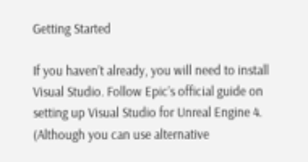Getting Started

If you haven’t already, you will need to install Visual Studio. Follow Epic’s official guide on setting up Visual Studio for Unreal Engine 4. (Although you can use alternative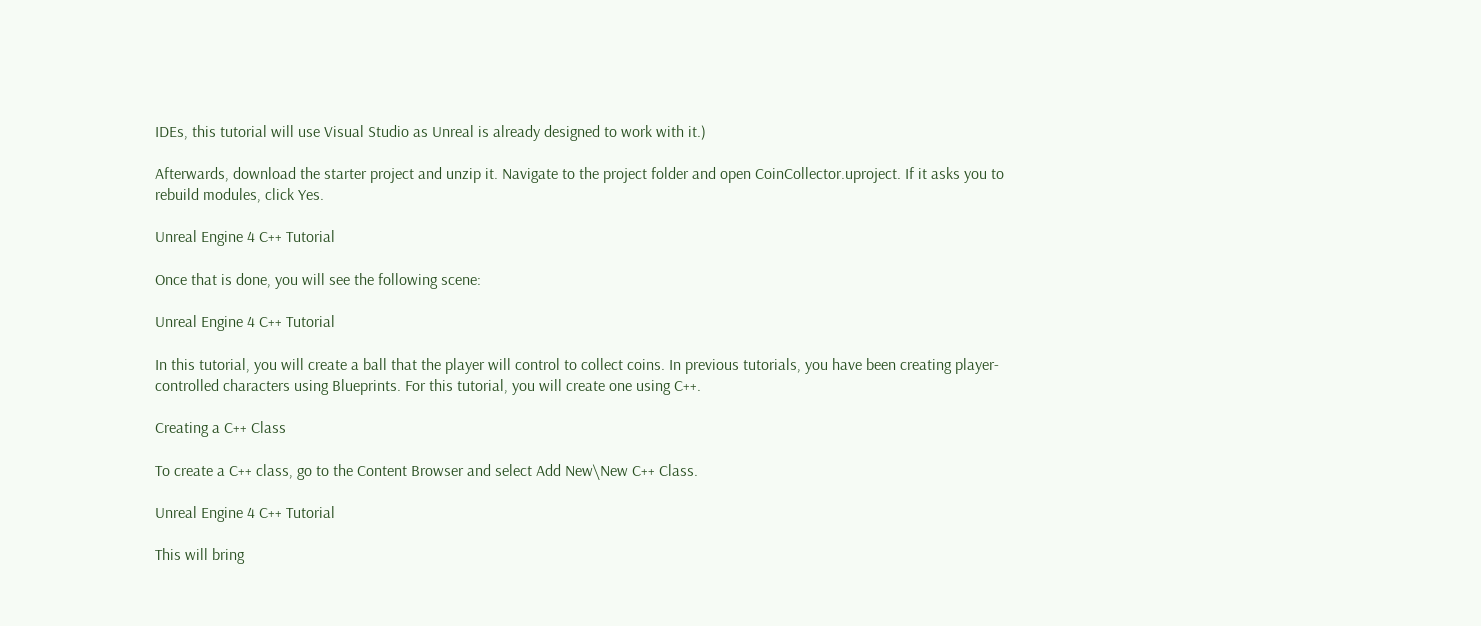IDEs, this tutorial will use Visual Studio as Unreal is already designed to work with it.)

Afterwards, download the starter project and unzip it. Navigate to the project folder and open CoinCollector.uproject. If it asks you to rebuild modules, click Yes.

Unreal Engine 4 C++ Tutorial

Once that is done, you will see the following scene:

Unreal Engine 4 C++ Tutorial

In this tutorial, you will create a ball that the player will control to collect coins. In previous tutorials, you have been creating player-controlled characters using Blueprints. For this tutorial, you will create one using C++.

Creating a C++ Class

To create a C++ class, go to the Content Browser and select Add New\New C++ Class.

Unreal Engine 4 C++ Tutorial

This will bring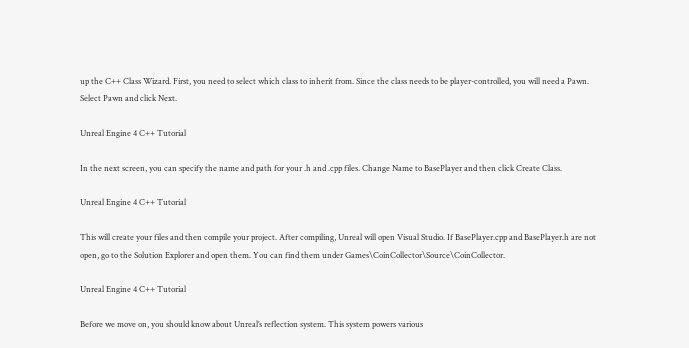up the C++ Class Wizard. First, you need to select which class to inherit from. Since the class needs to be player-controlled, you will need a Pawn. Select Pawn and click Next.

Unreal Engine 4 C++ Tutorial

In the next screen, you can specify the name and path for your .h and .cpp files. Change Name to BasePlayer and then click Create Class.

Unreal Engine 4 C++ Tutorial

This will create your files and then compile your project. After compiling, Unreal will open Visual Studio. If BasePlayer.cpp and BasePlayer.h are not open, go to the Solution Explorer and open them. You can find them under Games\CoinCollector\Source\CoinCollector.

Unreal Engine 4 C++ Tutorial

Before we move on, you should know about Unreal’s reflection system. This system powers various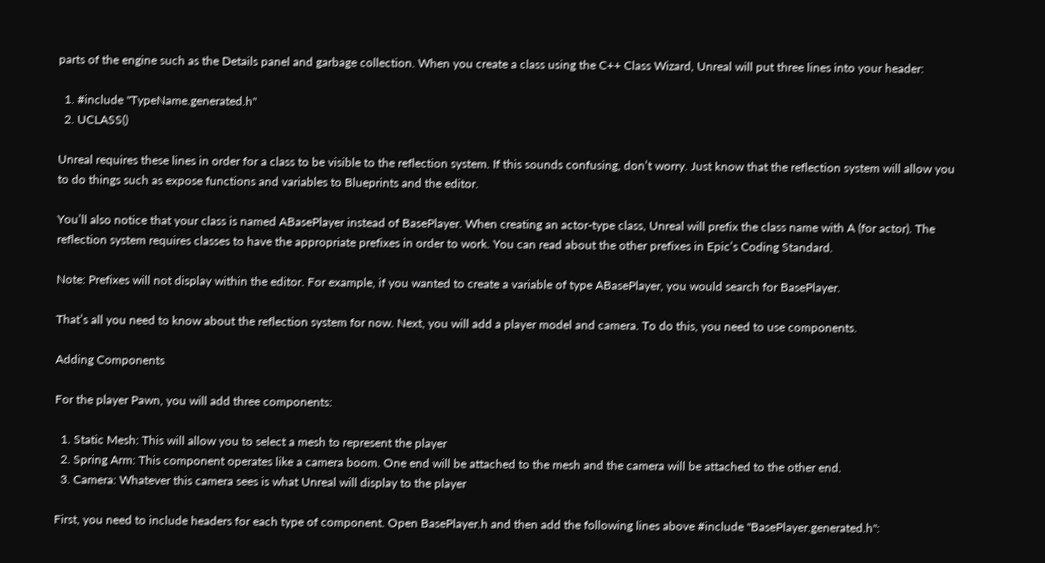parts of the engine such as the Details panel and garbage collection. When you create a class using the C++ Class Wizard, Unreal will put three lines into your header:

  1. #include "TypeName.generated.h"
  2. UCLASS()

Unreal requires these lines in order for a class to be visible to the reflection system. If this sounds confusing, don’t worry. Just know that the reflection system will allow you to do things such as expose functions and variables to Blueprints and the editor.

You’ll also notice that your class is named ABasePlayer instead of BasePlayer. When creating an actor-type class, Unreal will prefix the class name with A (for actor). The reflection system requires classes to have the appropriate prefixes in order to work. You can read about the other prefixes in Epic’s Coding Standard.

Note: Prefixes will not display within the editor. For example, if you wanted to create a variable of type ABasePlayer, you would search for BasePlayer.

That’s all you need to know about the reflection system for now. Next, you will add a player model and camera. To do this, you need to use components.

Adding Components

For the player Pawn, you will add three components:

  1. Static Mesh: This will allow you to select a mesh to represent the player
  2. Spring Arm: This component operates like a camera boom. One end will be attached to the mesh and the camera will be attached to the other end.
  3. Camera: Whatever this camera sees is what Unreal will display to the player

First, you need to include headers for each type of component. Open BasePlayer.h and then add the following lines above #include "BasePlayer.generated.h":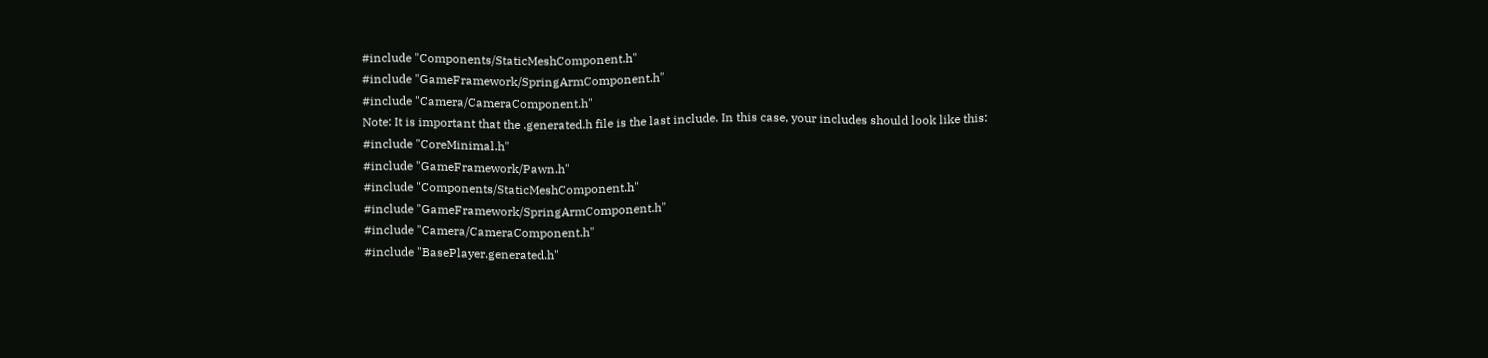#include "Components/StaticMeshComponent.h"
#include "GameFramework/SpringArmComponent.h"
#include "Camera/CameraComponent.h"
Note: It is important that the .generated.h file is the last include. In this case, your includes should look like this:
#include "CoreMinimal.h"
#include "GameFramework/Pawn.h"
#include "Components/StaticMeshComponent.h"
#include "GameFramework/SpringArmComponent.h"
#include "Camera/CameraComponent.h"
#include "BasePlayer.generated.h"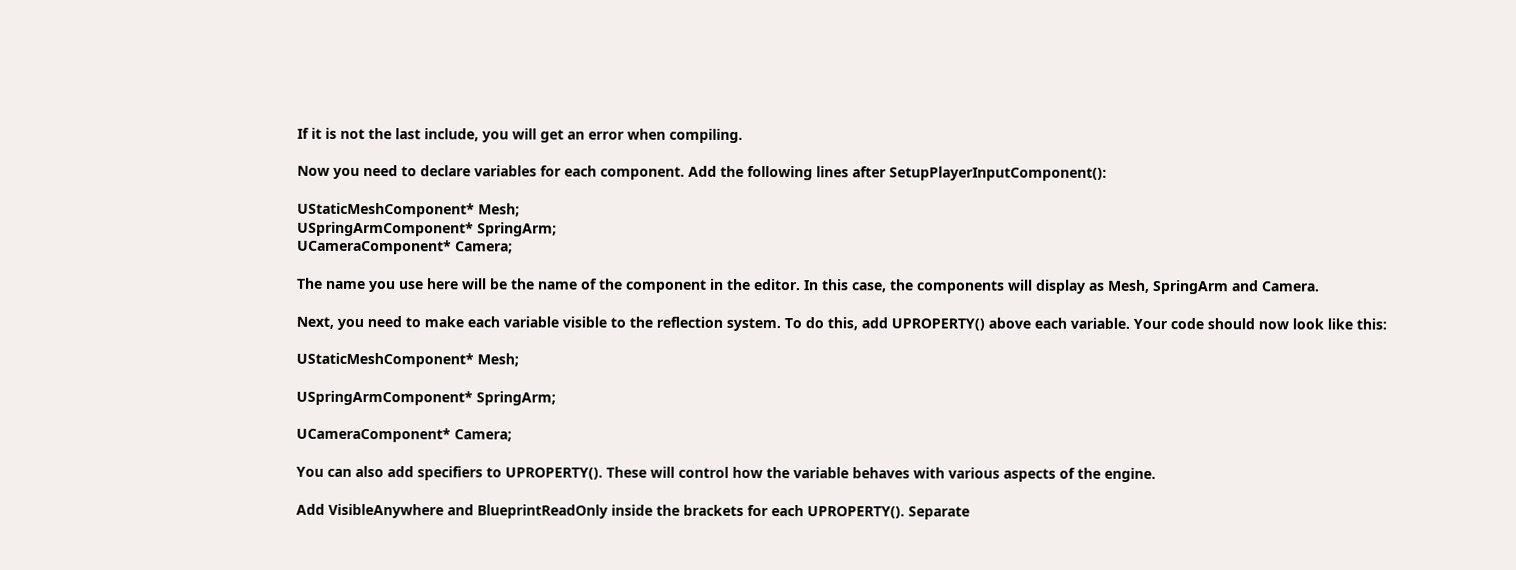If it is not the last include, you will get an error when compiling.

Now you need to declare variables for each component. Add the following lines after SetupPlayerInputComponent():

UStaticMeshComponent* Mesh;
USpringArmComponent* SpringArm;
UCameraComponent* Camera;

The name you use here will be the name of the component in the editor. In this case, the components will display as Mesh, SpringArm and Camera.

Next, you need to make each variable visible to the reflection system. To do this, add UPROPERTY() above each variable. Your code should now look like this:

UStaticMeshComponent* Mesh;

USpringArmComponent* SpringArm;

UCameraComponent* Camera;

You can also add specifiers to UPROPERTY(). These will control how the variable behaves with various aspects of the engine.

Add VisibleAnywhere and BlueprintReadOnly inside the brackets for each UPROPERTY(). Separate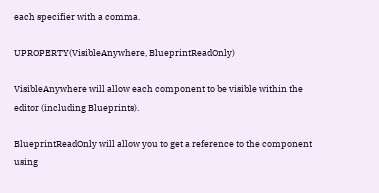each specifier with a comma.

UPROPERTY(VisibleAnywhere, BlueprintReadOnly)

VisibleAnywhere will allow each component to be visible within the editor (including Blueprints).

BlueprintReadOnly will allow you to get a reference to the component using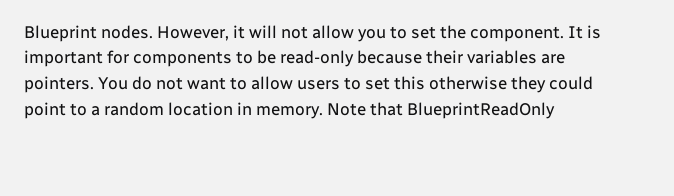Blueprint nodes. However, it will not allow you to set the component. It is important for components to be read-only because their variables are pointers. You do not want to allow users to set this otherwise they could point to a random location in memory. Note that BlueprintReadOnly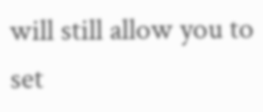will still allow you to set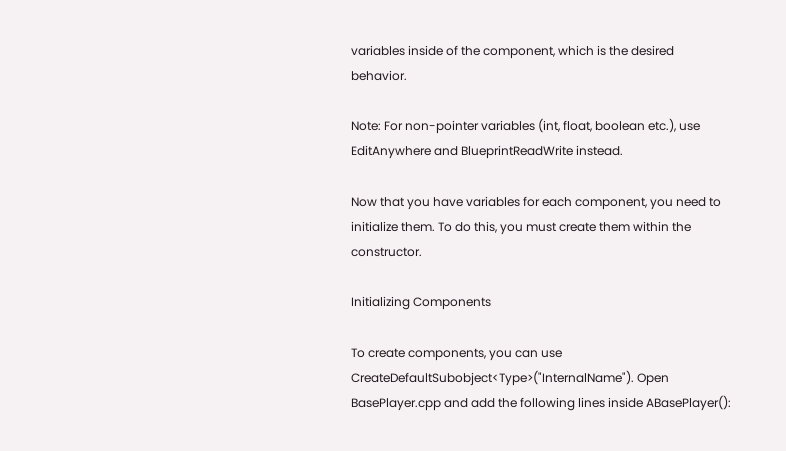variables inside of the component, which is the desired behavior.

Note: For non-pointer variables (int, float, boolean etc.), use EditAnywhere and BlueprintReadWrite instead.

Now that you have variables for each component, you need to initialize them. To do this, you must create them within the constructor.

Initializing Components

To create components, you can use CreateDefaultSubobject<Type>("InternalName"). Open BasePlayer.cpp and add the following lines inside ABasePlayer():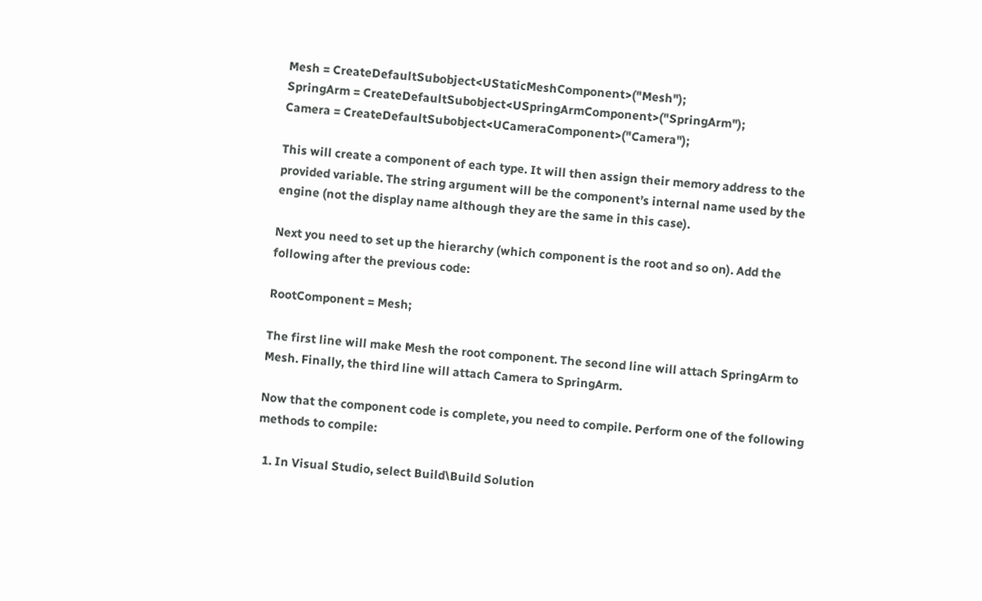Mesh = CreateDefaultSubobject<UStaticMeshComponent>("Mesh");
SpringArm = CreateDefaultSubobject<USpringArmComponent>("SpringArm");
Camera = CreateDefaultSubobject<UCameraComponent>("Camera");

This will create a component of each type. It will then assign their memory address to the provided variable. The string argument will be the component’s internal name used by the engine (not the display name although they are the same in this case).

Next you need to set up the hierarchy (which component is the root and so on). Add the following after the previous code:

RootComponent = Mesh;

The first line will make Mesh the root component. The second line will attach SpringArm to Mesh. Finally, the third line will attach Camera to SpringArm.

Now that the component code is complete, you need to compile. Perform one of the following methods to compile:

  1. In Visual Studio, select Build\Build Solution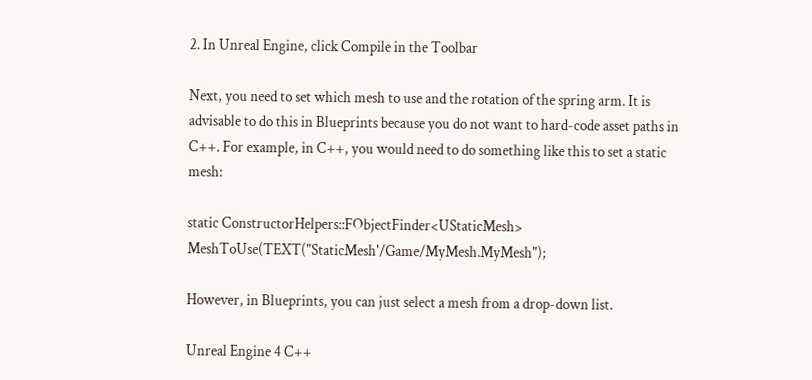2. In Unreal Engine, click Compile in the Toolbar

Next, you need to set which mesh to use and the rotation of the spring arm. It is advisable to do this in Blueprints because you do not want to hard-code asset paths in C++. For example, in C++, you would need to do something like this to set a static mesh:

static ConstructorHelpers::FObjectFinder<UStaticMesh> MeshToUse(TEXT("StaticMesh'/Game/MyMesh.MyMesh");

However, in Blueprints, you can just select a mesh from a drop-down list.

Unreal Engine 4 C++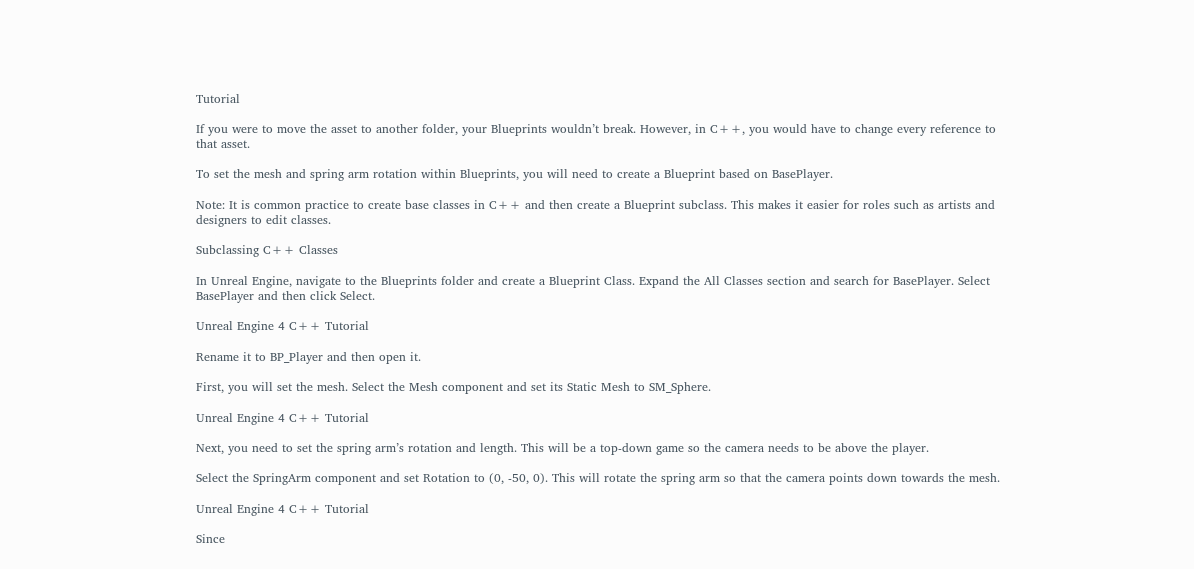Tutorial

If you were to move the asset to another folder, your Blueprints wouldn’t break. However, in C++, you would have to change every reference to that asset.

To set the mesh and spring arm rotation within Blueprints, you will need to create a Blueprint based on BasePlayer.

Note: It is common practice to create base classes in C++ and then create a Blueprint subclass. This makes it easier for roles such as artists and designers to edit classes.

Subclassing C++ Classes

In Unreal Engine, navigate to the Blueprints folder and create a Blueprint Class. Expand the All Classes section and search for BasePlayer. Select BasePlayer and then click Select.

Unreal Engine 4 C++ Tutorial

Rename it to BP_Player and then open it.

First, you will set the mesh. Select the Mesh component and set its Static Mesh to SM_Sphere.

Unreal Engine 4 C++ Tutorial

Next, you need to set the spring arm’s rotation and length. This will be a top-down game so the camera needs to be above the player.

Select the SpringArm component and set Rotation to (0, -50, 0). This will rotate the spring arm so that the camera points down towards the mesh.

Unreal Engine 4 C++ Tutorial

Since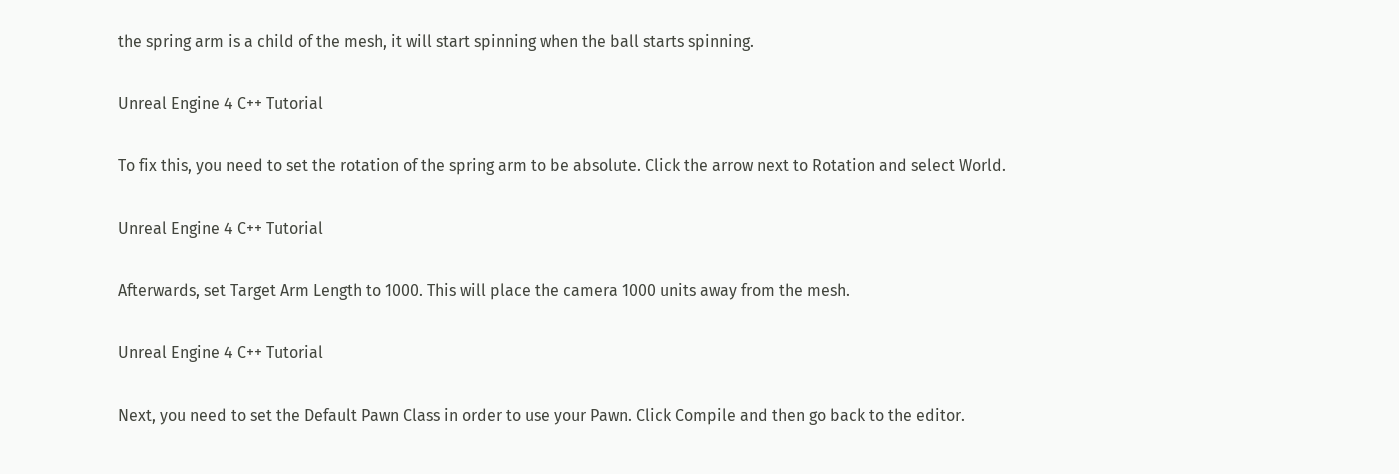the spring arm is a child of the mesh, it will start spinning when the ball starts spinning.

Unreal Engine 4 C++ Tutorial

To fix this, you need to set the rotation of the spring arm to be absolute. Click the arrow next to Rotation and select World.

Unreal Engine 4 C++ Tutorial

Afterwards, set Target Arm Length to 1000. This will place the camera 1000 units away from the mesh.

Unreal Engine 4 C++ Tutorial

Next, you need to set the Default Pawn Class in order to use your Pawn. Click Compile and then go back to the editor.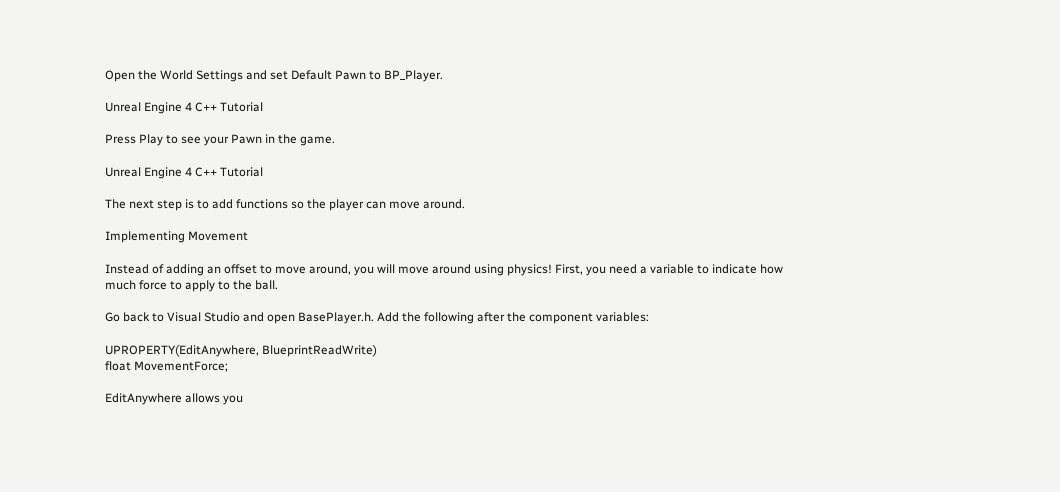Open the World Settings and set Default Pawn to BP_Player.

Unreal Engine 4 C++ Tutorial

Press Play to see your Pawn in the game.

Unreal Engine 4 C++ Tutorial

The next step is to add functions so the player can move around.

Implementing Movement

Instead of adding an offset to move around, you will move around using physics! First, you need a variable to indicate how much force to apply to the ball.

Go back to Visual Studio and open BasePlayer.h. Add the following after the component variables:

UPROPERTY(EditAnywhere, BlueprintReadWrite)
float MovementForce;

EditAnywhere allows you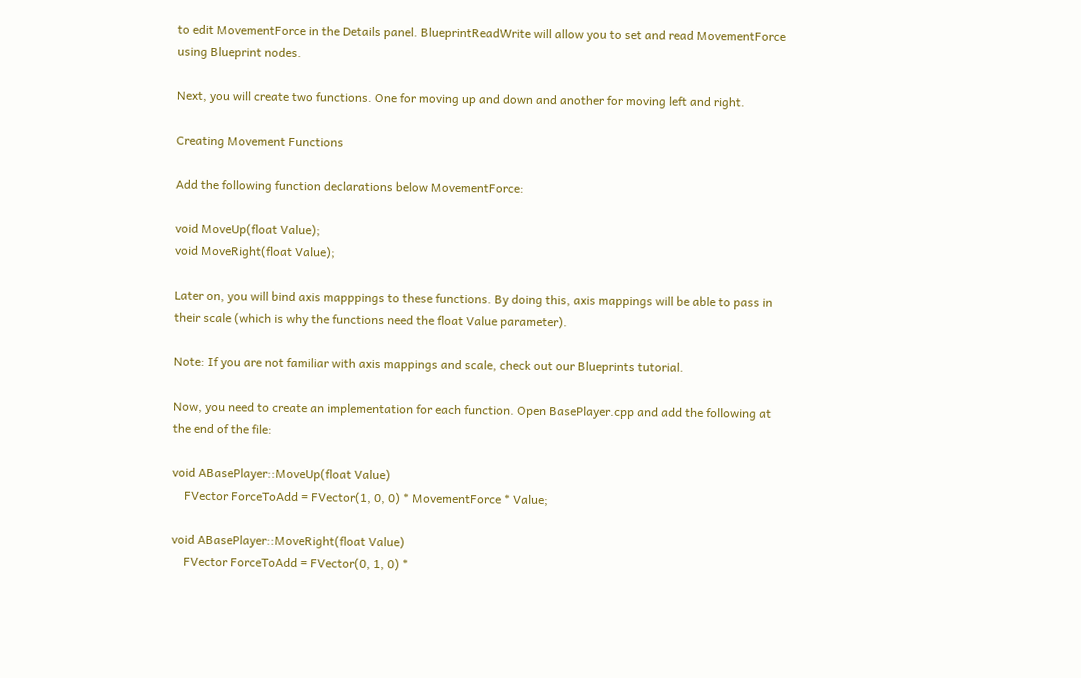to edit MovementForce in the Details panel. BlueprintReadWrite will allow you to set and read MovementForce using Blueprint nodes.

Next, you will create two functions. One for moving up and down and another for moving left and right.

Creating Movement Functions

Add the following function declarations below MovementForce:

void MoveUp(float Value);
void MoveRight(float Value);

Later on, you will bind axis mapppings to these functions. By doing this, axis mappings will be able to pass in their scale (which is why the functions need the float Value parameter).

Note: If you are not familiar with axis mappings and scale, check out our Blueprints tutorial.

Now, you need to create an implementation for each function. Open BasePlayer.cpp and add the following at the end of the file:

void ABasePlayer::MoveUp(float Value)
    FVector ForceToAdd = FVector(1, 0, 0) * MovementForce * Value;

void ABasePlayer::MoveRight(float Value)
    FVector ForceToAdd = FVector(0, 1, 0) *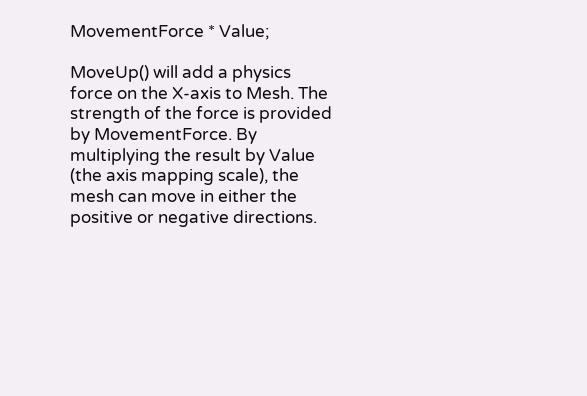MovementForce * Value;

MoveUp() will add a physics force on the X-axis to Mesh. The strength of the force is provided by MovementForce. By multiplying the result by Value (the axis mapping scale), the mesh can move in either the positive or negative directions.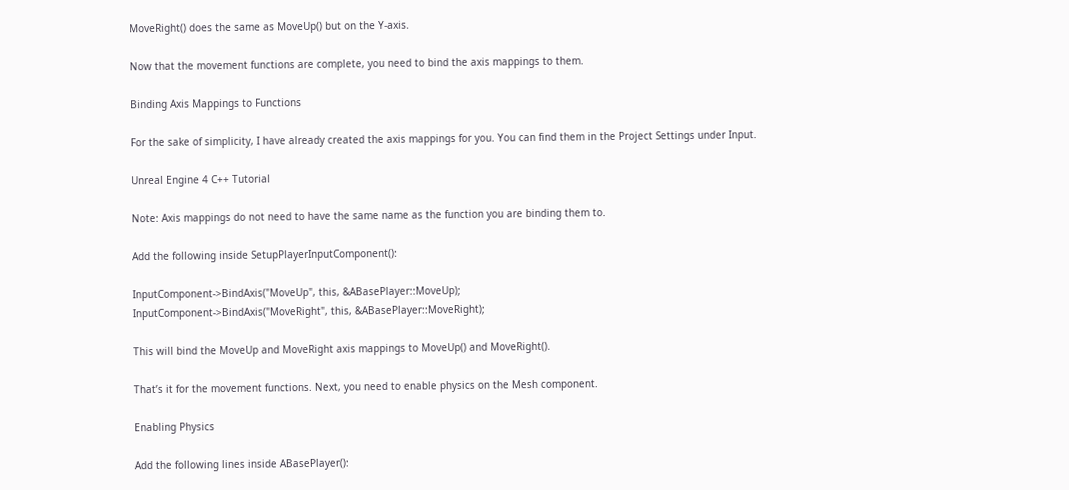MoveRight() does the same as MoveUp() but on the Y-axis.

Now that the movement functions are complete, you need to bind the axis mappings to them.

Binding Axis Mappings to Functions

For the sake of simplicity, I have already created the axis mappings for you. You can find them in the Project Settings under Input.

Unreal Engine 4 C++ Tutorial

Note: Axis mappings do not need to have the same name as the function you are binding them to.

Add the following inside SetupPlayerInputComponent():

InputComponent->BindAxis("MoveUp", this, &ABasePlayer::MoveUp);
InputComponent->BindAxis("MoveRight", this, &ABasePlayer::MoveRight);

This will bind the MoveUp and MoveRight axis mappings to MoveUp() and MoveRight().

That’s it for the movement functions. Next, you need to enable physics on the Mesh component.

Enabling Physics

Add the following lines inside ABasePlayer():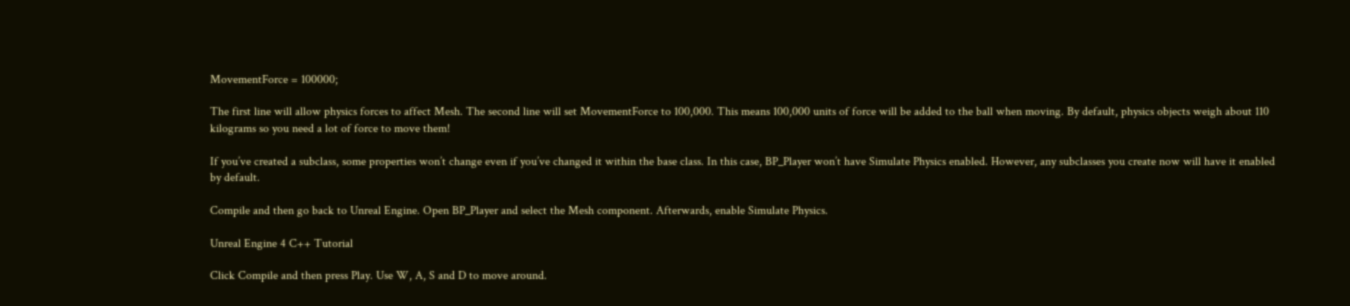MovementForce = 100000;

The first line will allow physics forces to affect Mesh. The second line will set MovementForce to 100,000. This means 100,000 units of force will be added to the ball when moving. By default, physics objects weigh about 110 kilograms so you need a lot of force to move them!

If you’ve created a subclass, some properties won’t change even if you’ve changed it within the base class. In this case, BP_Player won’t have Simulate Physics enabled. However, any subclasses you create now will have it enabled by default.

Compile and then go back to Unreal Engine. Open BP_Player and select the Mesh component. Afterwards, enable Simulate Physics.

Unreal Engine 4 C++ Tutorial

Click Compile and then press Play. Use W, A, S and D to move around.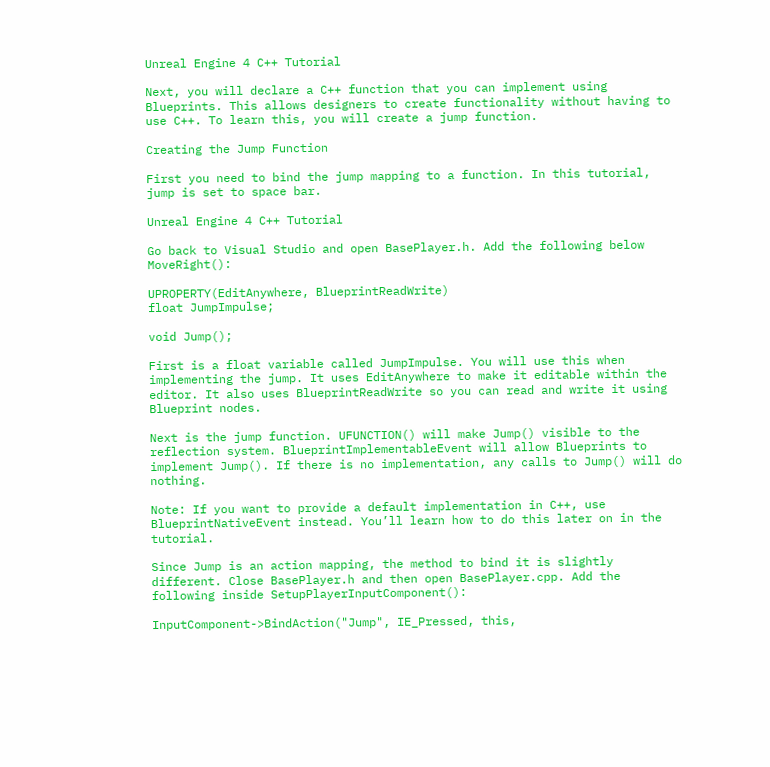Unreal Engine 4 C++ Tutorial

Next, you will declare a C++ function that you can implement using Blueprints. This allows designers to create functionality without having to use C++. To learn this, you will create a jump function.

Creating the Jump Function

First you need to bind the jump mapping to a function. In this tutorial, jump is set to space bar.

Unreal Engine 4 C++ Tutorial

Go back to Visual Studio and open BasePlayer.h. Add the following below MoveRight():

UPROPERTY(EditAnywhere, BlueprintReadWrite)
float JumpImpulse;

void Jump();

First is a float variable called JumpImpulse. You will use this when implementing the jump. It uses EditAnywhere to make it editable within the editor. It also uses BlueprintReadWrite so you can read and write it using Blueprint nodes.

Next is the jump function. UFUNCTION() will make Jump() visible to the reflection system. BlueprintImplementableEvent will allow Blueprints to implement Jump(). If there is no implementation, any calls to Jump() will do nothing.

Note: If you want to provide a default implementation in C++, use BlueprintNativeEvent instead. You’ll learn how to do this later on in the tutorial.

Since Jump is an action mapping, the method to bind it is slightly different. Close BasePlayer.h and then open BasePlayer.cpp. Add the following inside SetupPlayerInputComponent():

InputComponent->BindAction("Jump", IE_Pressed, this,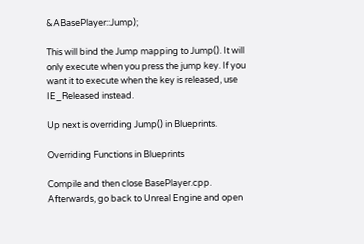&ABasePlayer::Jump);

This will bind the Jump mapping to Jump(). It will only execute when you press the jump key. If you want it to execute when the key is released, use IE_Released instead.

Up next is overriding Jump() in Blueprints.

Overriding Functions in Blueprints

Compile and then close BasePlayer.cpp. Afterwards, go back to Unreal Engine and open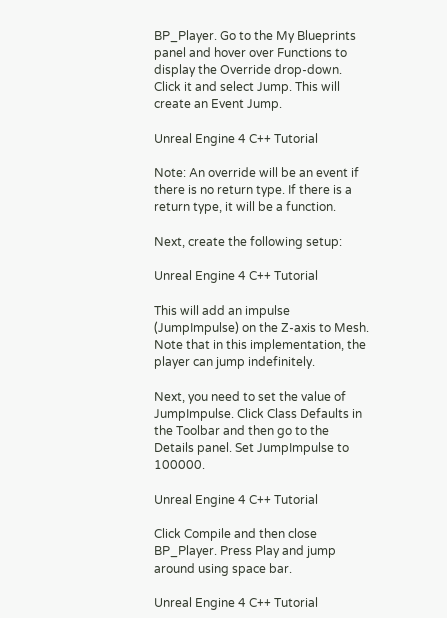BP_Player. Go to the My Blueprints panel and hover over Functions to display the Override drop-down. Click it and select Jump. This will create an Event Jump.

Unreal Engine 4 C++ Tutorial

Note: An override will be an event if there is no return type. If there is a return type, it will be a function.

Next, create the following setup:

Unreal Engine 4 C++ Tutorial

This will add an impulse (JumpImpulse) on the Z-axis to Mesh. Note that in this implementation, the player can jump indefinitely.

Next, you need to set the value of JumpImpulse. Click Class Defaults in the Toolbar and then go to the Details panel. Set JumpImpulse to 100000.

Unreal Engine 4 C++ Tutorial

Click Compile and then close BP_Player. Press Play and jump around using space bar.

Unreal Engine 4 C++ Tutorial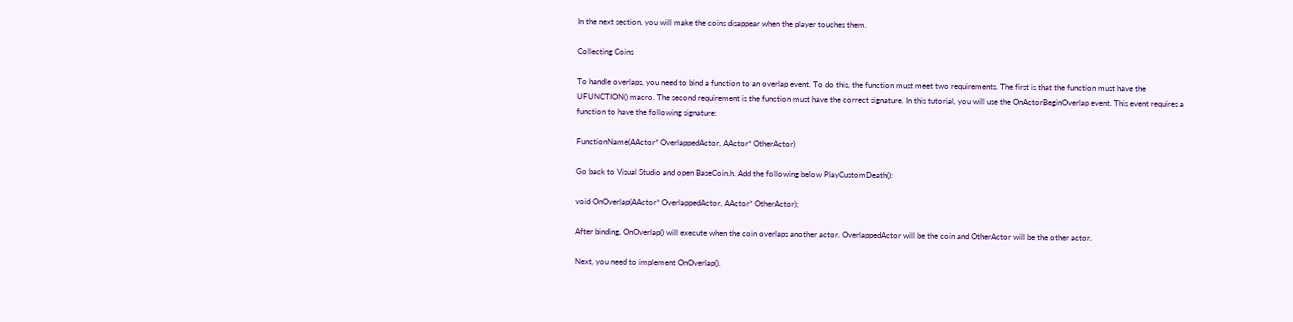In the next section, you will make the coins disappear when the player touches them.

Collecting Coins

To handle overlaps, you need to bind a function to an overlap event. To do this, the function must meet two requirements. The first is that the function must have the UFUNCTION() macro. The second requirement is the function must have the correct signature. In this tutorial, you will use the OnActorBeginOverlap event. This event requires a function to have the following signature:

FunctionName(AActor* OverlappedActor, AActor* OtherActor)

Go back to Visual Studio and open BaseCoin.h. Add the following below PlayCustomDeath():

void OnOverlap(AActor* OverlappedActor, AActor* OtherActor);

After binding, OnOverlap() will execute when the coin overlaps another actor. OverlappedActor will be the coin and OtherActor will be the other actor.

Next, you need to implement OnOverlap().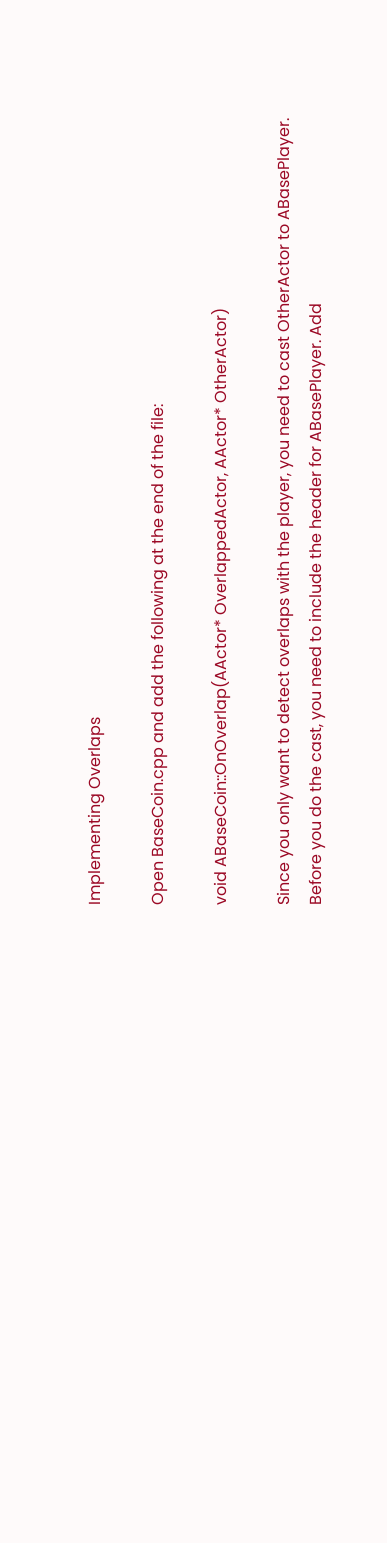Implementing Overlaps

Open BaseCoin.cpp and add the following at the end of the file:

void ABaseCoin::OnOverlap(AActor* OverlappedActor, AActor* OtherActor)

Since you only want to detect overlaps with the player, you need to cast OtherActor to ABasePlayer. Before you do the cast, you need to include the header for ABasePlayer. Add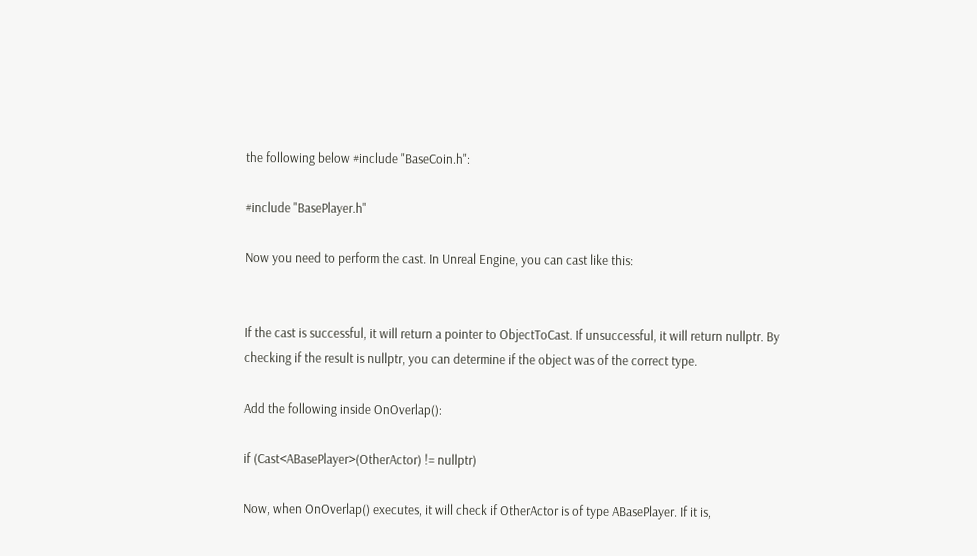the following below #include "BaseCoin.h":

#include "BasePlayer.h"

Now you need to perform the cast. In Unreal Engine, you can cast like this:


If the cast is successful, it will return a pointer to ObjectToCast. If unsuccessful, it will return nullptr. By checking if the result is nullptr, you can determine if the object was of the correct type.

Add the following inside OnOverlap():

if (Cast<ABasePlayer>(OtherActor) != nullptr)

Now, when OnOverlap() executes, it will check if OtherActor is of type ABasePlayer. If it is,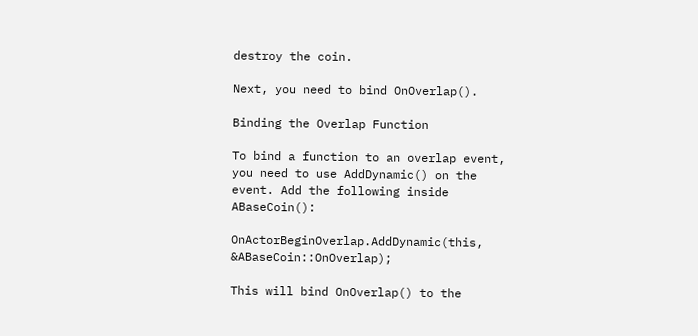destroy the coin.

Next, you need to bind OnOverlap().

Binding the Overlap Function

To bind a function to an overlap event, you need to use AddDynamic() on the event. Add the following inside ABaseCoin():

OnActorBeginOverlap.AddDynamic(this, &ABaseCoin::OnOverlap);

This will bind OnOverlap() to the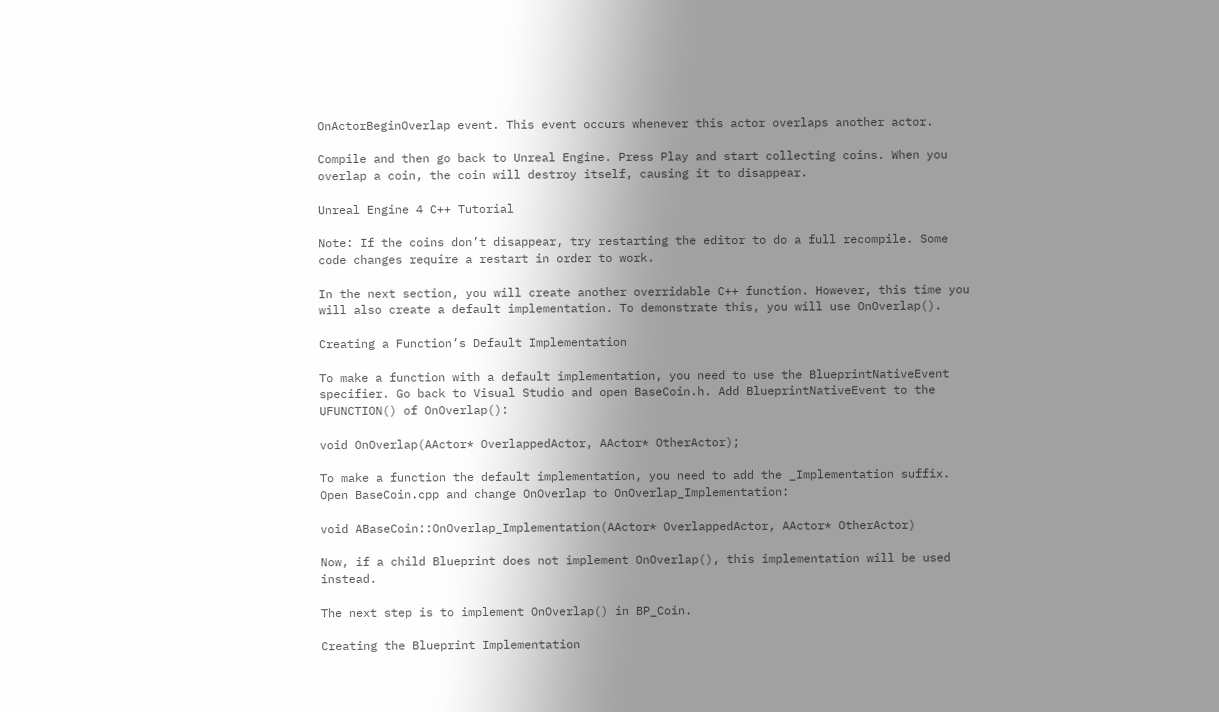OnActorBeginOverlap event. This event occurs whenever this actor overlaps another actor.

Compile and then go back to Unreal Engine. Press Play and start collecting coins. When you overlap a coin, the coin will destroy itself, causing it to disappear.

Unreal Engine 4 C++ Tutorial

Note: If the coins don’t disappear, try restarting the editor to do a full recompile. Some code changes require a restart in order to work.

In the next section, you will create another overridable C++ function. However, this time you will also create a default implementation. To demonstrate this, you will use OnOverlap().

Creating a Function’s Default Implementation

To make a function with a default implementation, you need to use the BlueprintNativeEvent specifier. Go back to Visual Studio and open BaseCoin.h. Add BlueprintNativeEvent to the UFUNCTION() of OnOverlap():

void OnOverlap(AActor* OverlappedActor, AActor* OtherActor);

To make a function the default implementation, you need to add the _Implementation suffix. Open BaseCoin.cpp and change OnOverlap to OnOverlap_Implementation:

void ABaseCoin::OnOverlap_Implementation(AActor* OverlappedActor, AActor* OtherActor)

Now, if a child Blueprint does not implement OnOverlap(), this implementation will be used instead.

The next step is to implement OnOverlap() in BP_Coin.

Creating the Blueprint Implementation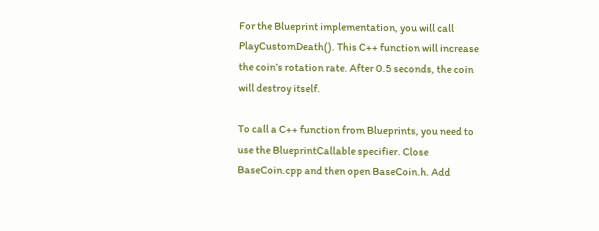For the Blueprint implementation, you will call PlayCustomDeath(). This C++ function will increase the coin’s rotation rate. After 0.5 seconds, the coin will destroy itself.

To call a C++ function from Blueprints, you need to use the BlueprintCallable specifier. Close BaseCoin.cpp and then open BaseCoin.h. Add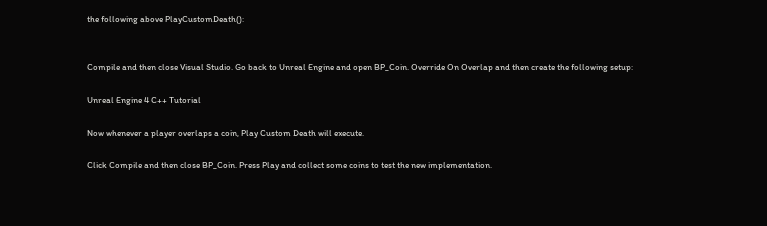the following above PlayCustomDeath():


Compile and then close Visual Studio. Go back to Unreal Engine and open BP_Coin. Override On Overlap and then create the following setup:

Unreal Engine 4 C++ Tutorial

Now whenever a player overlaps a coin, Play Custom Death will execute.

Click Compile and then close BP_Coin. Press Play and collect some coins to test the new implementation.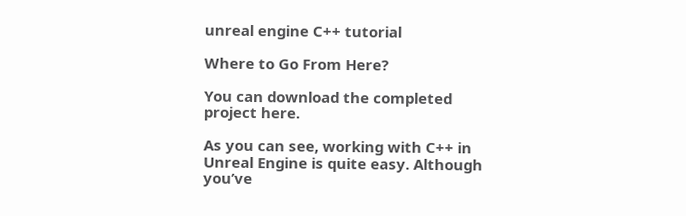unreal engine C++ tutorial

Where to Go From Here?

You can download the completed project here.

As you can see, working with C++ in Unreal Engine is quite easy. Although you’ve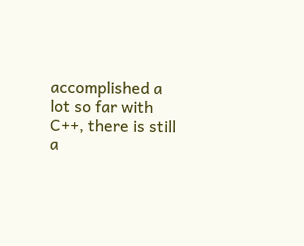accomplished a lot so far with C++, there is still a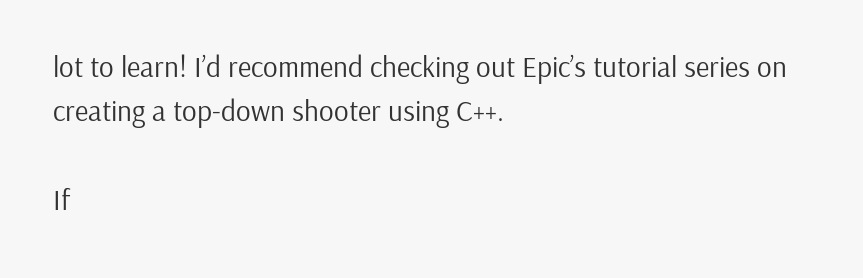lot to learn! I’d recommend checking out Epic’s tutorial series on creating a top-down shooter using C++.

If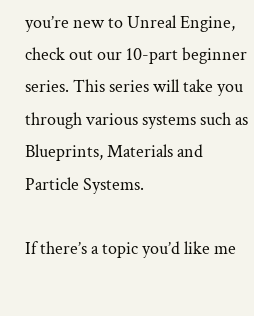you’re new to Unreal Engine, check out our 10-part beginner series. This series will take you through various systems such as Blueprints, Materials and Particle Systems.

If there’s a topic you’d like me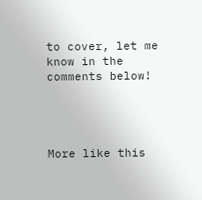to cover, let me know in the comments below!




More like this